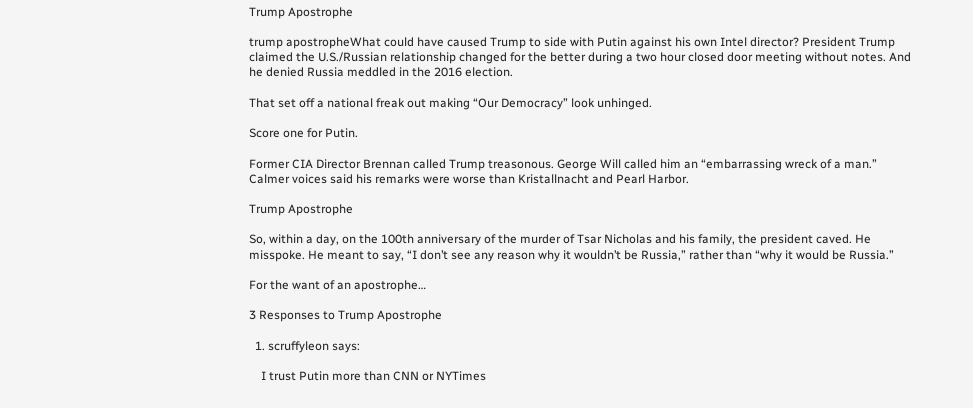Trump Apostrophe

trump apostropheWhat could have caused Trump to side with Putin against his own Intel director? President Trump claimed the U.S./Russian relationship changed for the better during a two hour closed door meeting without notes. And he denied Russia meddled in the 2016 election.

That set off a national freak out making “Our Democracy” look unhinged.

Score one for Putin.

Former CIA Director Brennan called Trump treasonous. George Will called him an “embarrassing wreck of a man.” Calmer voices said his remarks were worse than Kristallnacht and Pearl Harbor.

Trump Apostrophe

So, within a day, on the 100th anniversary of the murder of Tsar Nicholas and his family, the president caved. He misspoke. He meant to say, “I don’t see any reason why it wouldn’t be Russia,” rather than “why it would be Russia.”

For the want of an apostrophe…

3 Responses to Trump Apostrophe

  1. scruffyleon says:

    I trust Putin more than CNN or NYTimes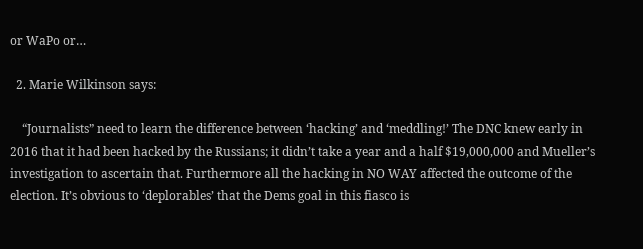or WaPo or…

  2. Marie Wilkinson says:

    “Journalists” need to learn the difference between ‘hacking’ and ‘meddling!’ The DNC knew early in 2016 that it had been hacked by the Russians; it didn’t take a year and a half $19,000,000 and Mueller’s investigation to ascertain that. Furthermore all the hacking in NO WAY affected the outcome of the election. It’s obvious to ‘deplorables’ that the Dems goal in this fiasco is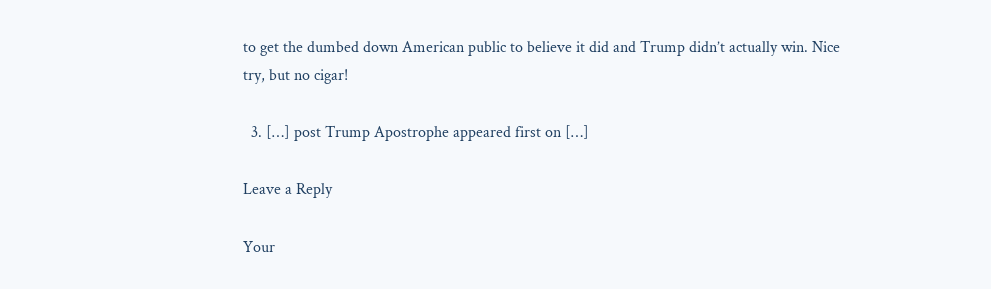to get the dumbed down American public to believe it did and Trump didn’t actually win. Nice try, but no cigar!

  3. […] post Trump Apostrophe appeared first on […]

Leave a Reply

Your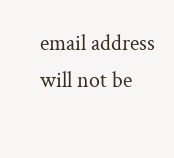email address will not be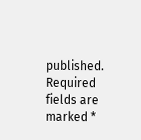published. Required fields are marked *